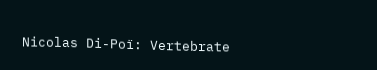Nicolas Di-Poï: Vertebrate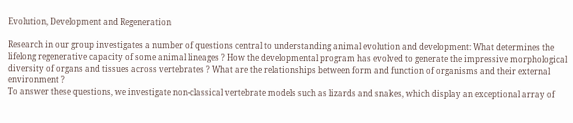Evolution, Development and Regeneration

Research in our group investigates a number of questions central to understanding animal evolution and development: What determines the lifelong regenerative capacity of some animal lineages ? How the developmental program has evolved to generate the impressive morphological diversity of organs and tissues across vertebrates ? What are the relationships between form and function of organisms and their external environment ?
To answer these questions, we investigate non-classical vertebrate models such as lizards and snakes, which display an exceptional array of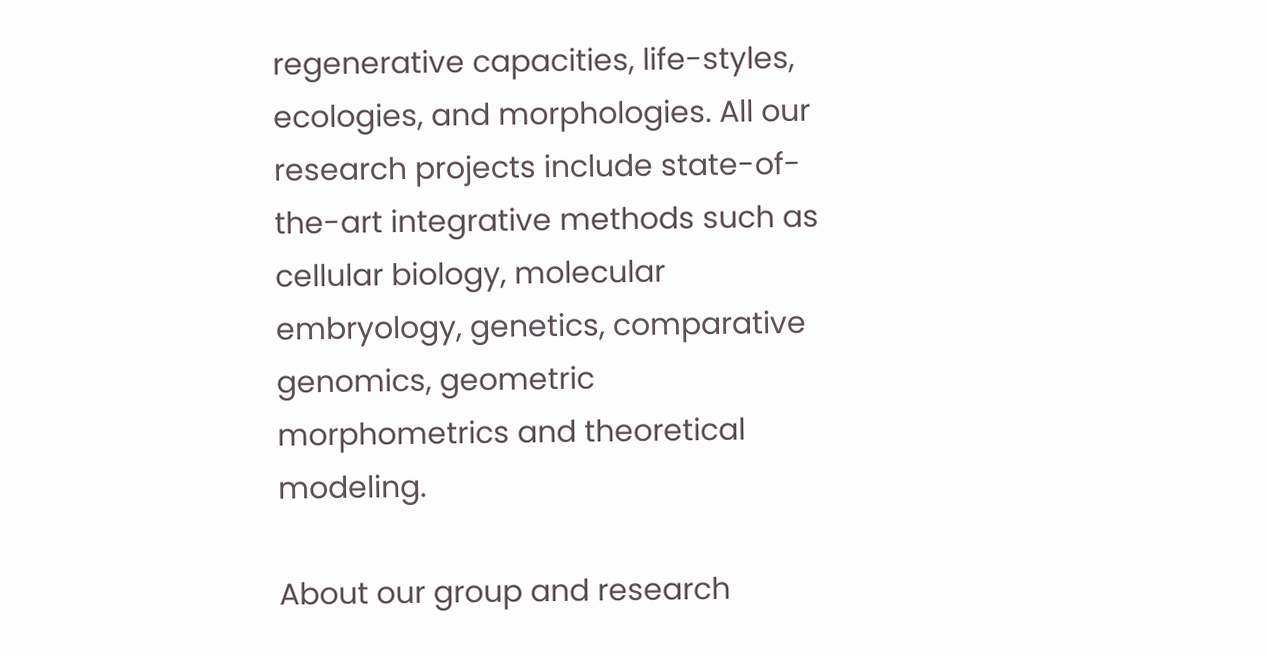regenerative capacities, life-styles, ecologies, and morphologies. All our research projects include state-of-the-art integrative methods such as cellular biology, molecular embryology, genetics, comparative genomics, geometric morphometrics and theoretical modeling.

About our group and research